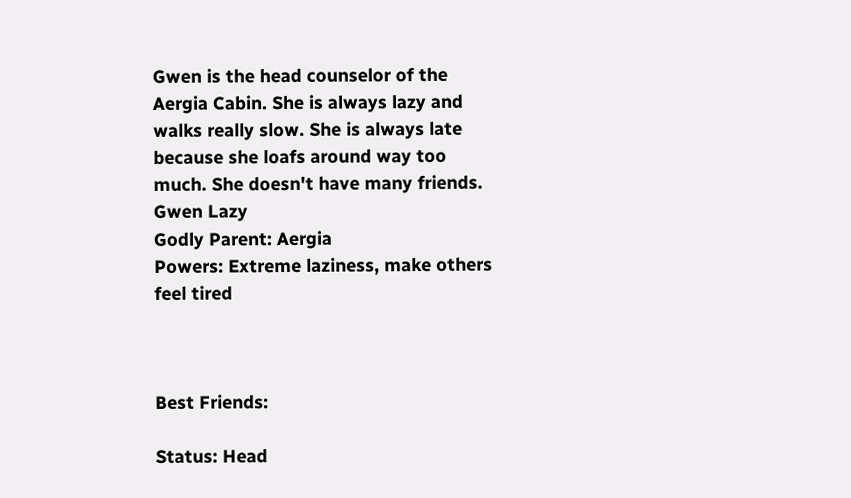Gwen is the head counselor of the Aergia Cabin. She is always lazy and walks really slow. She is always late because she loafs around way too much. She doesn't have many friends.
Gwen Lazy
Godly Parent: Aergia
Powers: Extreme laziness, make others feel tired



Best Friends:

Status: Head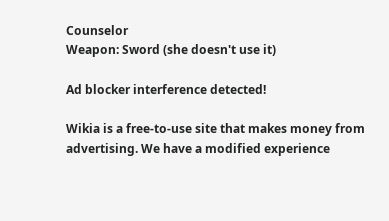Counselor
Weapon: Sword (she doesn't use it)

Ad blocker interference detected!

Wikia is a free-to-use site that makes money from advertising. We have a modified experience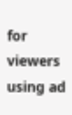for viewers using ad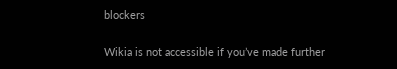blockers

Wikia is not accessible if you’ve made further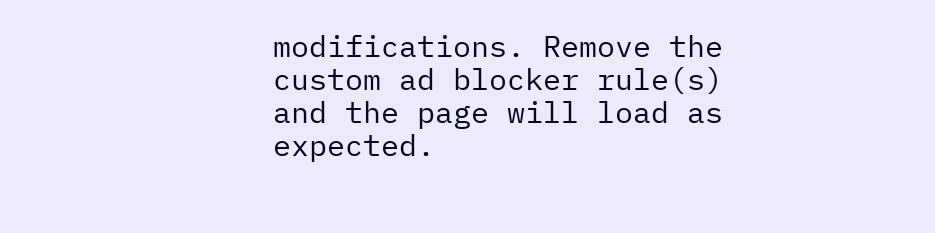modifications. Remove the custom ad blocker rule(s) and the page will load as expected.